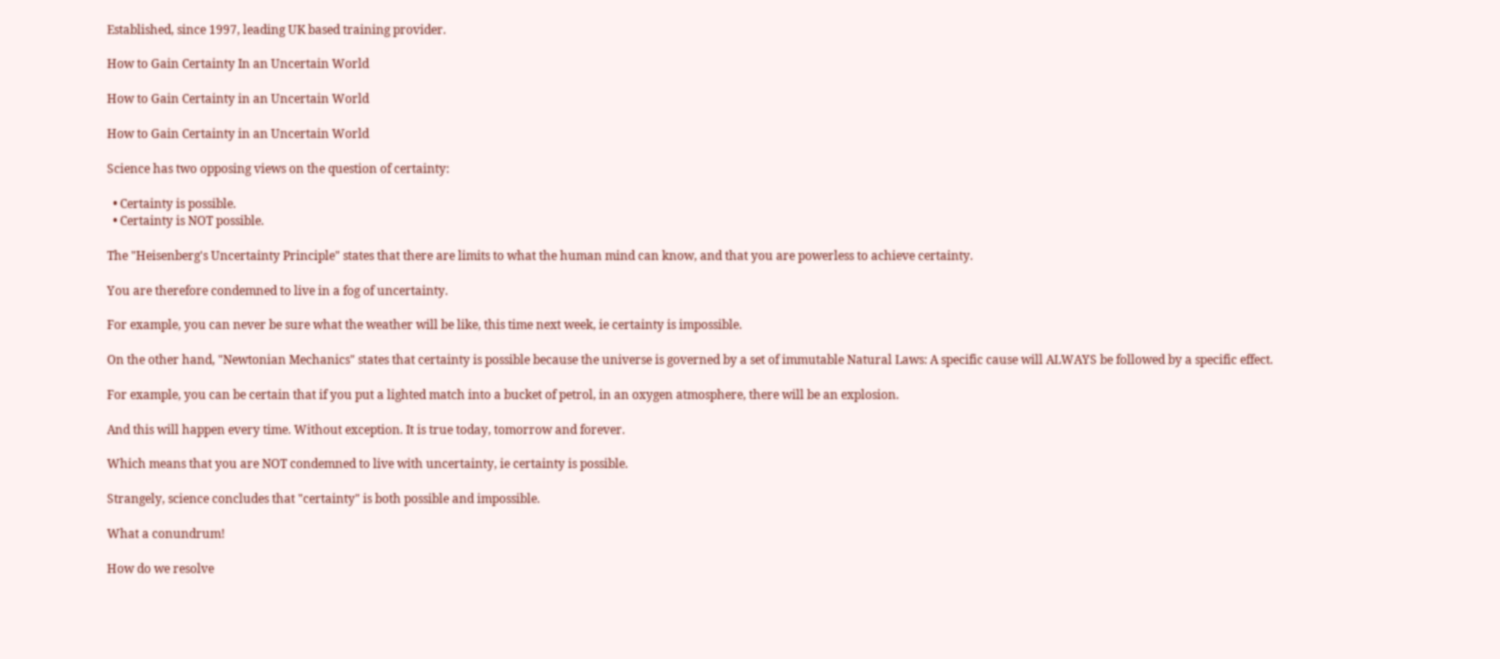Established, since 1997, leading UK based training provider.

How to Gain Certainty In an Uncertain World

How to Gain Certainty in an Uncertain World

How to Gain Certainty in an Uncertain World

Science has two opposing views on the question of certainty:

  • Certainty is possible.
  • Certainty is NOT possible.

The "Heisenberg's Uncertainty Principle" states that there are limits to what the human mind can know, and that you are powerless to achieve certainty.

You are therefore condemned to live in a fog of uncertainty.

For example, you can never be sure what the weather will be like, this time next week, ie certainty is impossible.

On the other hand, "Newtonian Mechanics" states that certainty is possible because the universe is governed by a set of immutable Natural Laws: A specific cause will ALWAYS be followed by a specific effect.

For example, you can be certain that if you put a lighted match into a bucket of petrol, in an oxygen atmosphere, there will be an explosion.

And this will happen every time. Without exception. It is true today, tomorrow and forever.

Which means that you are NOT condemned to live with uncertainty, ie certainty is possible.

Strangely, science concludes that "certainty" is both possible and impossible.

What a conundrum!

How do we resolve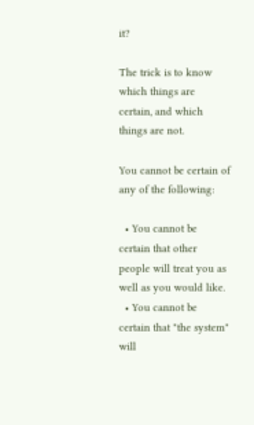it?

The trick is to know which things are certain, and which things are not.

You cannot be certain of any of the following:

  • You cannot be certain that other people will treat you as well as you would like.
  • You cannot be certain that "the system" will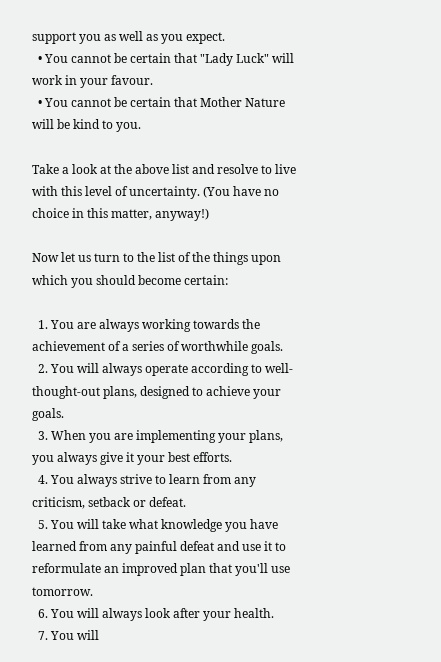support you as well as you expect.
  • You cannot be certain that "Lady Luck" will work in your favour.
  • You cannot be certain that Mother Nature will be kind to you.

Take a look at the above list and resolve to live with this level of uncertainty. (You have no choice in this matter, anyway!)

Now let us turn to the list of the things upon which you should become certain:

  1. You are always working towards the achievement of a series of worthwhile goals.
  2. You will always operate according to well-thought-out plans, designed to achieve your goals.
  3. When you are implementing your plans, you always give it your best efforts.
  4. You always strive to learn from any criticism, setback or defeat.
  5. You will take what knowledge you have learned from any painful defeat and use it to reformulate an improved plan that you'll use tomorrow.
  6. You will always look after your health.
  7. You will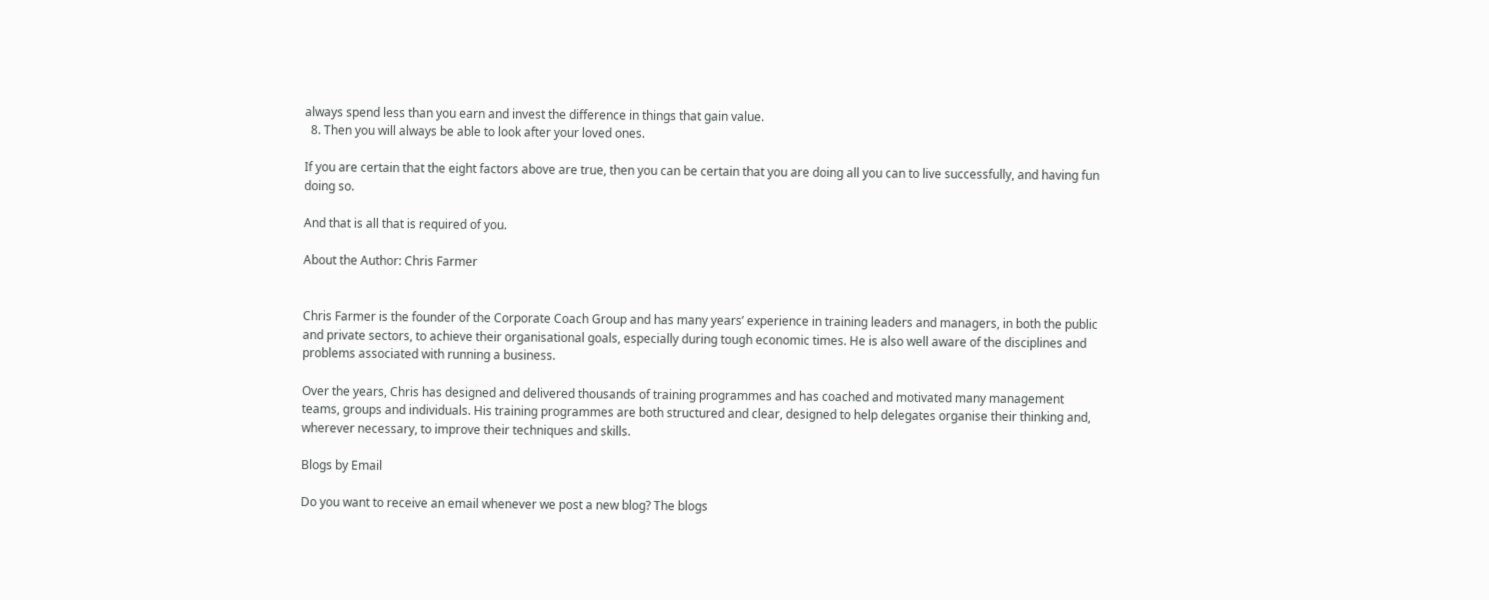always spend less than you earn and invest the difference in things that gain value.
  8. Then you will always be able to look after your loved ones.

If you are certain that the eight factors above are true, then you can be certain that you are doing all you can to live successfully, and having fun doing so.

And that is all that is required of you.

About the Author: Chris Farmer


Chris Farmer is the founder of the Corporate Coach Group and has many years’ experience in training leaders and managers, in both the public and private sectors, to achieve their organisational goals, especially during tough economic times. He is also well aware of the disciplines and problems associated with running a business.

Over the years, Chris has designed and delivered thousands of training programmes and has coached and motivated many management teams, groups and individuals. His training programmes are both structured and clear, designed to help delegates organise their thinking and, wherever necessary, to improve their techniques and skills.

Blogs by Email

Do you want to receive an email whenever we post a new blog? The blogs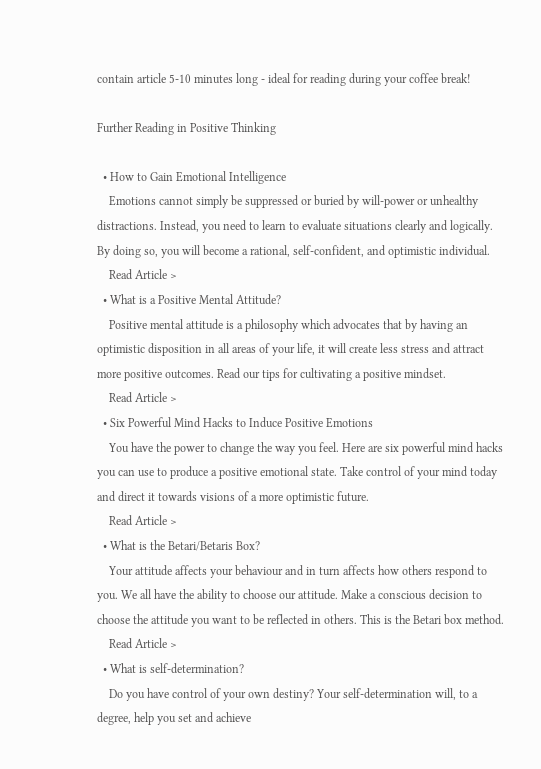contain article 5-10 minutes long - ideal for reading during your coffee break!

Further Reading in Positive Thinking

  • How to Gain Emotional Intelligence
    Emotions cannot simply be suppressed or buried by will-power or unhealthy distractions. Instead, you need to learn to evaluate situations clearly and logically. By doing so, you will become a rational, self-confident, and optimistic individual.
    Read Article >
  • What is a Positive Mental Attitude?
    Positive mental attitude is a philosophy which advocates that by having an optimistic disposition in all areas of your life, it will create less stress and attract more positive outcomes. Read our tips for cultivating a positive mindset.
    Read Article >
  • Six Powerful Mind Hacks to Induce Positive Emotions
    You have the power to change the way you feel. Here are six powerful mind hacks you can use to produce a positive emotional state. Take control of your mind today and direct it towards visions of a more optimistic future.
    Read Article >
  • What is the Betari/Betaris Box?
    Your attitude affects your behaviour and in turn affects how others respond to you. We all have the ability to choose our attitude. Make a conscious decision to choose the attitude you want to be reflected in others. This is the Betari box method.
    Read Article >
  • What is self-determination?
    Do you have control of your own destiny? Your self-determination will, to a degree, help you set and achieve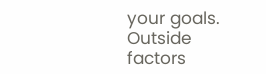your goals. Outside factors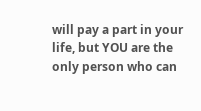will pay a part in your life, but YOU are the only person who can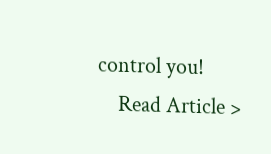control you!
    Read Article >